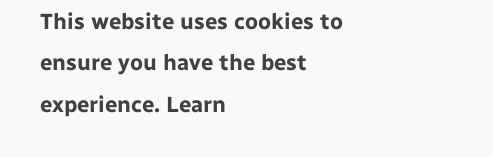This website uses cookies to ensure you have the best experience. Learn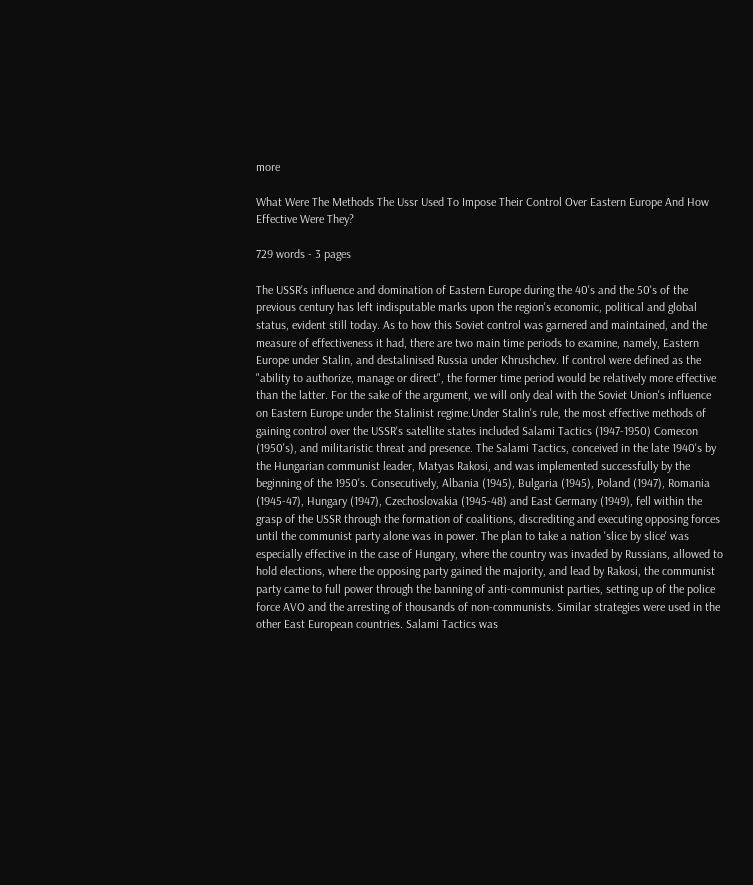more

What Were The Methods The Ussr Used To Impose Their Control Over Eastern Europe And How Effective Were They?

729 words - 3 pages

The USSR's influence and domination of Eastern Europe during the 40's and the 50's of the previous century has left indisputable marks upon the region's economic, political and global status, evident still today. As to how this Soviet control was garnered and maintained, and the measure of effectiveness it had, there are two main time periods to examine, namely, Eastern Europe under Stalin, and destalinised Russia under Khrushchev. If control were defined as the "ability to authorize, manage or direct", the former time period would be relatively more effective than the latter. For the sake of the argument, we will only deal with the Soviet Union's influence on Eastern Europe under the Stalinist regime.Under Stalin's rule, the most effective methods of gaining control over the USSR's satellite states included Salami Tactics (1947-1950) Comecon (1950's), and militaristic threat and presence. The Salami Tactics, conceived in the late 1940's by the Hungarian communist leader, Matyas Rakosi, and was implemented successfully by the beginning of the 1950's. Consecutively, Albania (1945), Bulgaria (1945), Poland (1947), Romania (1945-47), Hungary (1947), Czechoslovakia (1945-48) and East Germany (1949), fell within the grasp of the USSR through the formation of coalitions, discrediting and executing opposing forces until the communist party alone was in power. The plan to take a nation 'slice by slice' was especially effective in the case of Hungary, where the country was invaded by Russians, allowed to hold elections, where the opposing party gained the majority, and lead by Rakosi, the communist party came to full power through the banning of anti-communist parties, setting up of the police force AVO and the arresting of thousands of non-communists. Similar strategies were used in the other East European countries. Salami Tactics was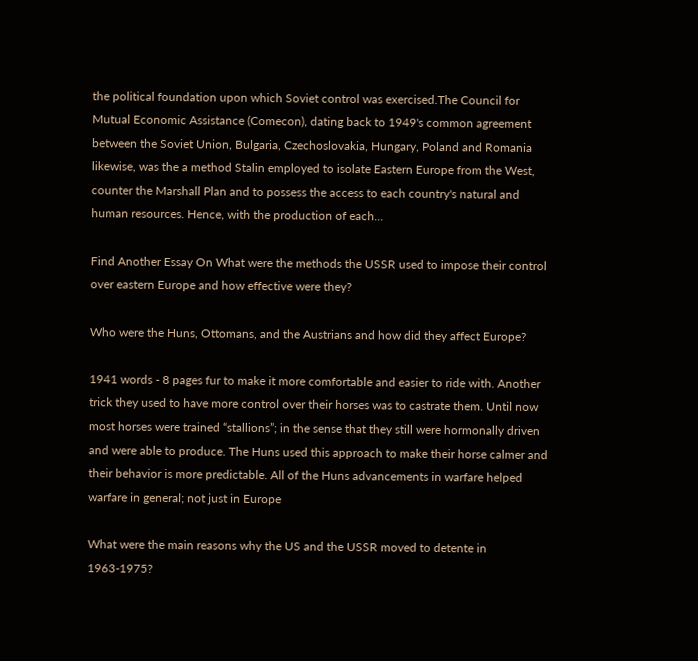the political foundation upon which Soviet control was exercised.The Council for Mutual Economic Assistance (Comecon), dating back to 1949's common agreement between the Soviet Union, Bulgaria, Czechoslovakia, Hungary, Poland and Romania likewise, was the a method Stalin employed to isolate Eastern Europe from the West, counter the Marshall Plan and to possess the access to each country's natural and human resources. Hence, with the production of each...

Find Another Essay On What were the methods the USSR used to impose their control over eastern Europe and how effective were they?

Who were the Huns, Ottomans, and the Austrians and how did they affect Europe?

1941 words - 8 pages fur to make it more comfortable and easier to ride with. Another trick they used to have more control over their horses was to castrate them. Until now most horses were trained “stallions”; in the sense that they still were hormonally driven and were able to produce. The Huns used this approach to make their horse calmer and their behavior is more predictable. All of the Huns advancements in warfare helped warfare in general; not just in Europe

What were the main reasons why the US and the USSR moved to detente in 1963-1975?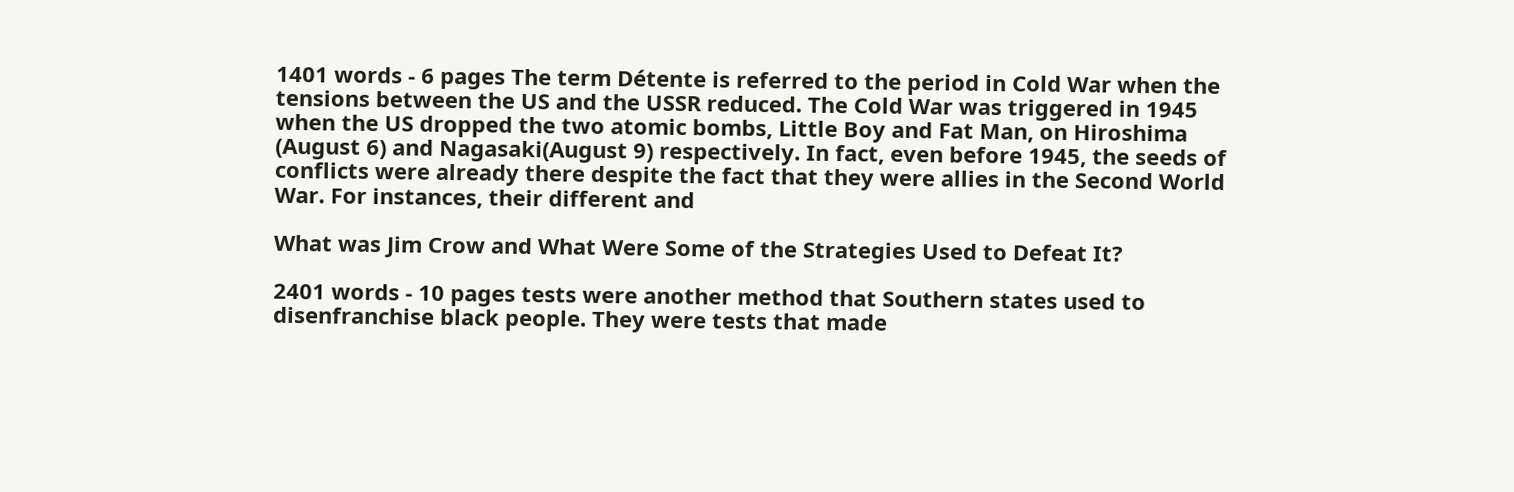1401 words - 6 pages The term Détente is referred to the period in Cold War when the tensions between the US and the USSR reduced. The Cold War was triggered in 1945 when the US dropped the two atomic bombs, Little Boy and Fat Man, on Hiroshima (August 6) and Nagasaki(August 9) respectively. In fact, even before 1945, the seeds of conflicts were already there despite the fact that they were allies in the Second World War. For instances, their different and

What was Jim Crow and What Were Some of the Strategies Used to Defeat It?

2401 words - 10 pages tests were another method that Southern states used to disenfranchise black people. They were tests that made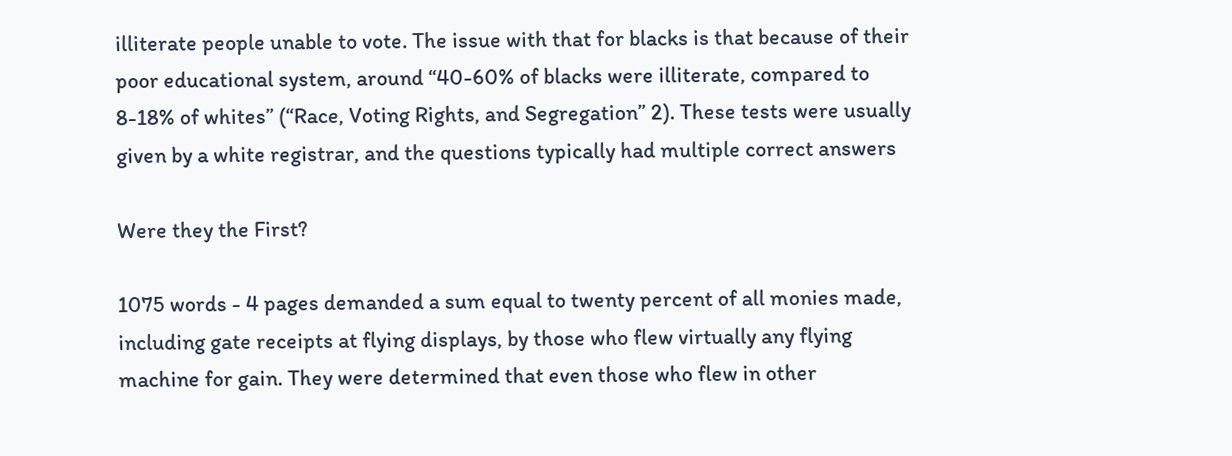illiterate people unable to vote. The issue with that for blacks is that because of their poor educational system, around “40-60% of blacks were illiterate, compared to 8-18% of whites” (“Race, Voting Rights, and Segregation” 2). These tests were usually given by a white registrar, and the questions typically had multiple correct answers

Were they the First?

1075 words - 4 pages demanded a sum equal to twenty percent of all monies made, including gate receipts at flying displays, by those who flew virtually any flying machine for gain. They were determined that even those who flew in other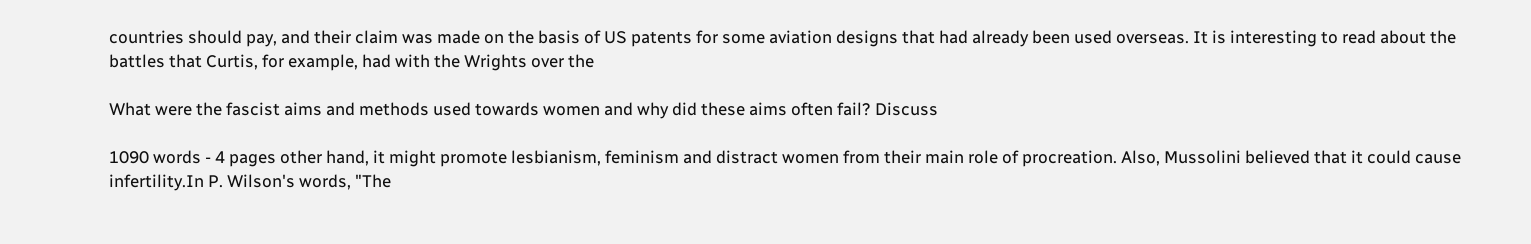countries should pay, and their claim was made on the basis of US patents for some aviation designs that had already been used overseas. It is interesting to read about the battles that Curtis, for example, had with the Wrights over the

What were the fascist aims and methods used towards women and why did these aims often fail? Discuss

1090 words - 4 pages other hand, it might promote lesbianism, feminism and distract women from their main role of procreation. Also, Mussolini believed that it could cause infertility.In P. Wilson's words, "The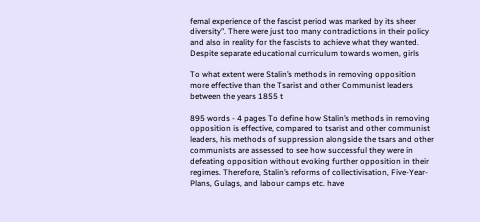femal experience of the fascist period was marked by its sheer diversity". There were just too many contradictions in their policy and also in reality for the fascists to achieve what they wanted. Despite separate educational curriculum towards women, girls

To what extent were Stalin’s methods in removing opposition more effective than the Tsarist and other Communist leaders between the years 1855 t

895 words - 4 pages To define how Stalin’s methods in removing opposition is effective, compared to tsarist and other communist leaders, his methods of suppression alongside the tsars and other communists are assessed to see how successful they were in defeating opposition without evoking further opposition in their regimes. Therefore, Stalin’s reforms of collectivisation, Five-Year-Plans, Gulags, and labour camps etc. have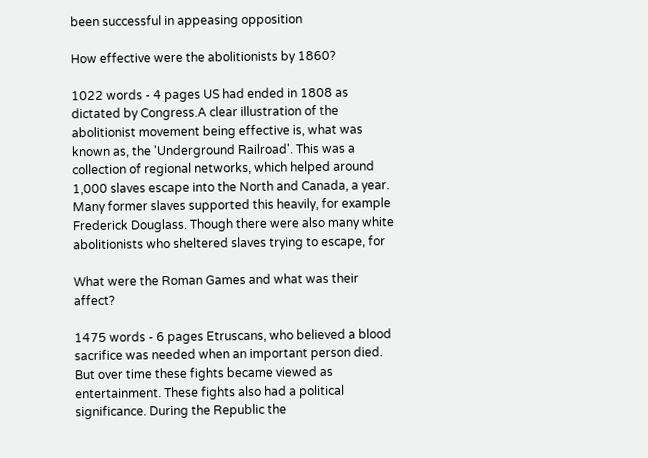been successful in appeasing opposition

How effective were the abolitionists by 1860?

1022 words - 4 pages US had ended in 1808 as dictated by Congress.A clear illustration of the abolitionist movement being effective is, what was known as, the 'Underground Railroad'. This was a collection of regional networks, which helped around 1,000 slaves escape into the North and Canada, a year. Many former slaves supported this heavily, for example Frederick Douglass. Though there were also many white abolitionists who sheltered slaves trying to escape, for

What were the Roman Games and what was their affect?

1475 words - 6 pages Etruscans, who believed a blood sacrifice was needed when an important person died. But over time these fights became viewed as entertainment. These fights also had a political significance. During the Republic the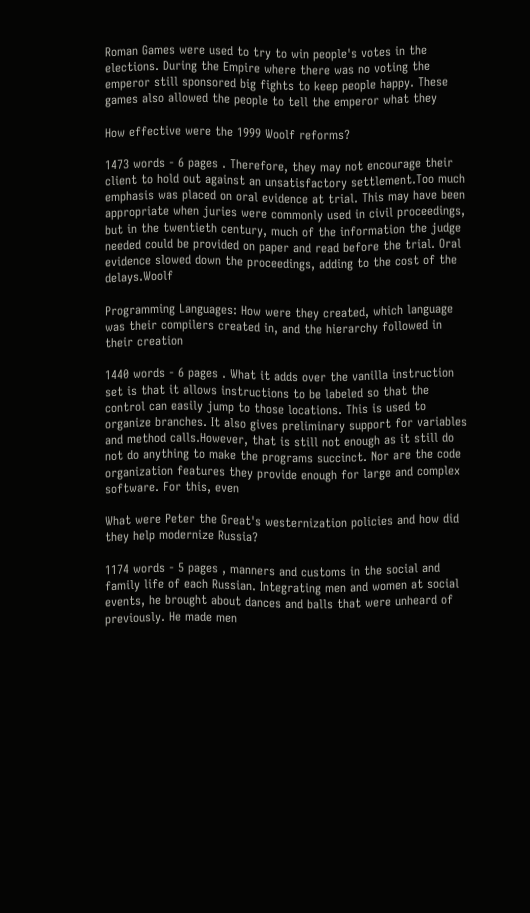Roman Games were used to try to win people's votes in the elections. During the Empire where there was no voting the emperor still sponsored big fights to keep people happy. These games also allowed the people to tell the emperor what they

How effective were the 1999 Woolf reforms?

1473 words - 6 pages . Therefore, they may not encourage their client to hold out against an unsatisfactory settlement.Too much emphasis was placed on oral evidence at trial. This may have been appropriate when juries were commonly used in civil proceedings, but in the twentieth century, much of the information the judge needed could be provided on paper and read before the trial. Oral evidence slowed down the proceedings, adding to the cost of the delays.Woolf

Programming Languages: How were they created, which language was their compilers created in, and the hierarchy followed in their creation

1440 words - 6 pages . What it adds over the vanilla instruction set is that it allows instructions to be labeled so that the control can easily jump to those locations. This is used to organize branches. It also gives preliminary support for variables and method calls.However, that is still not enough as it still do not do anything to make the programs succinct. Nor are the code organization features they provide enough for large and complex software. For this, even

What were Peter the Great's westernization policies and how did they help modernize Russia?

1174 words - 5 pages , manners and customs in the social and family life of each Russian. Integrating men and women at social events, he brought about dances and balls that were unheard of previously. He made men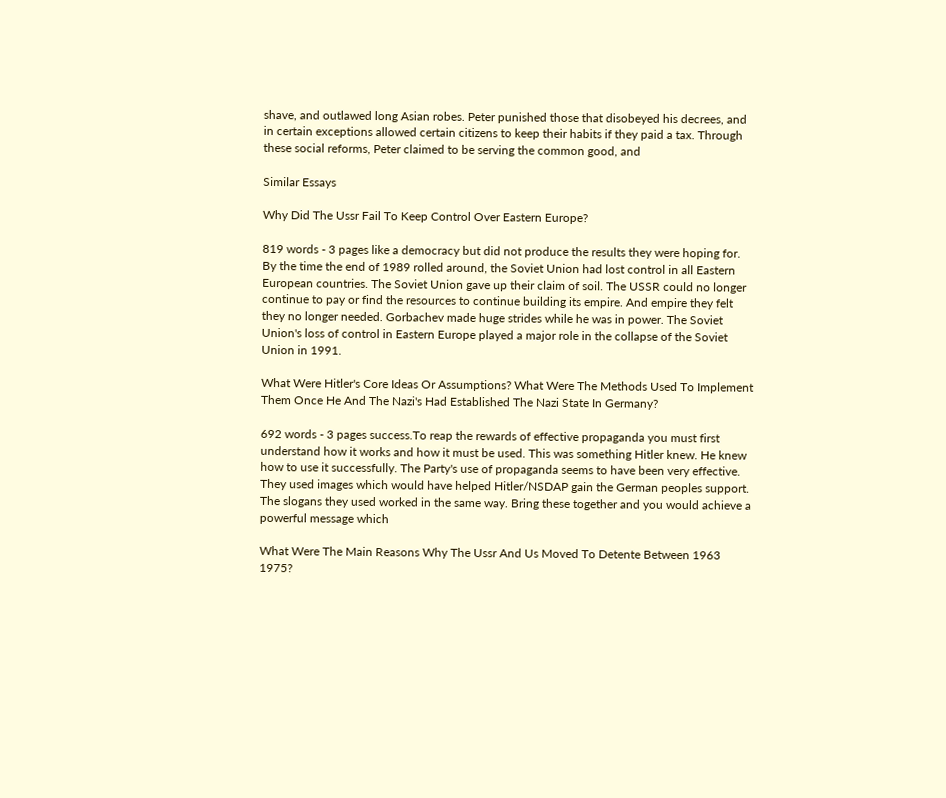shave, and outlawed long Asian robes. Peter punished those that disobeyed his decrees, and in certain exceptions allowed certain citizens to keep their habits if they paid a tax. Through these social reforms, Peter claimed to be serving the common good, and

Similar Essays

Why Did The Ussr Fail To Keep Control Over Eastern Europe?

819 words - 3 pages like a democracy but did not produce the results they were hoping for. By the time the end of 1989 rolled around, the Soviet Union had lost control in all Eastern European countries. The Soviet Union gave up their claim of soil. The USSR could no longer continue to pay or find the resources to continue building its empire. And empire they felt they no longer needed. Gorbachev made huge strides while he was in power. The Soviet Union's loss of control in Eastern Europe played a major role in the collapse of the Soviet Union in 1991.

What Were Hitler's Core Ideas Or Assumptions? What Were The Methods Used To Implement Them Once He And The Nazi's Had Established The Nazi State In Germany?

692 words - 3 pages success.To reap the rewards of effective propaganda you must first understand how it works and how it must be used. This was something Hitler knew. He knew how to use it successfully. The Party's use of propaganda seems to have been very effective. They used images which would have helped Hitler/NSDAP gain the German peoples support. The slogans they used worked in the same way. Bring these together and you would achieve a powerful message which

What Were The Main Reasons Why The Ussr And Us Moved To Detente Between 1963 1975?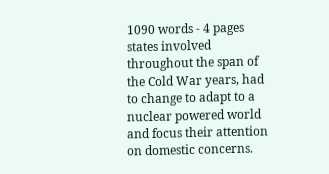1090 words - 4 pages states involved throughout the span of the Cold War years, had to change to adapt to a nuclear powered world and focus their attention on domestic concerns.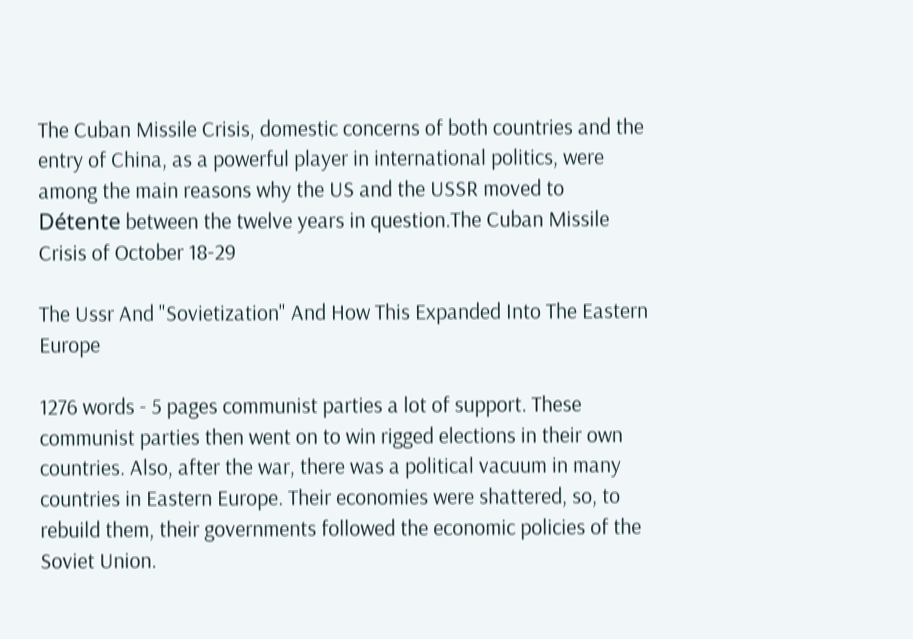The Cuban Missile Crisis, domestic concerns of both countries and the entry of China, as a powerful player in international politics, were among the main reasons why the US and the USSR moved to Détente between the twelve years in question.The Cuban Missile Crisis of October 18-29

The Ussr And "Sovietization" And How This Expanded Into The Eastern Europe

1276 words - 5 pages communist parties a lot of support. These communist parties then went on to win rigged elections in their own countries. Also, after the war, there was a political vacuum in many countries in Eastern Europe. Their economies were shattered, so, to rebuild them, their governments followed the economic policies of the Soviet Union.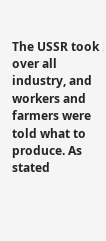The USSR took over all industry, and workers and farmers were told what to produce. As stated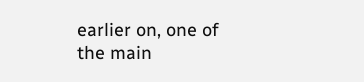earlier on, one of the main